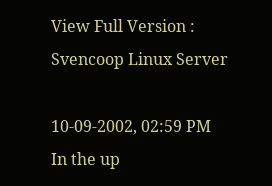View Full Version : Svencoop Linux Server

10-09-2002, 02:59 PM
In the up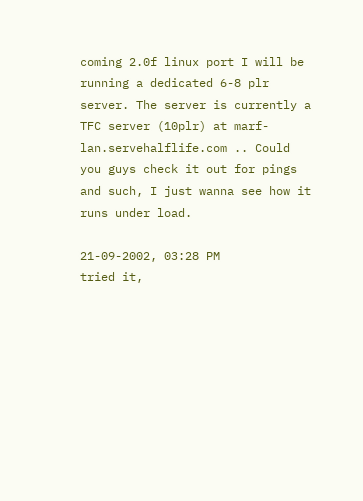coming 2.0f linux port I will be running a dedicated 6-8 plr server. The server is currently a TFC server (10plr) at marf-lan.servehalflife.com .. Could you guys check it out for pings and such, I just wanna see how it runs under load.

21-09-2002, 03:28 PM
tried it,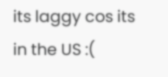its laggy cos its in the US :(